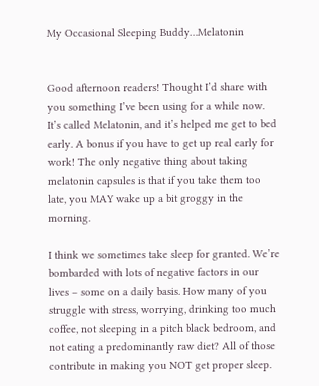My Occasional Sleeping Buddy…Melatonin


Good afternoon readers! Thought I’d share with you something I’ve been using for a while now. It’s called Melatonin, and it’s helped me get to bed early. A bonus if you have to get up real early for work! The only negative thing about taking melatonin capsules is that if you take them too late, you MAY wake up a bit groggy in the morning.

I think we sometimes take sleep for granted. We’re bombarded with lots of negative factors in our lives – some on a daily basis. How many of you struggle with stress, worrying, drinking too much coffee, not sleeping in a pitch black bedroom, and not eating a predominantly raw diet? All of those contribute in making you NOT get proper sleep.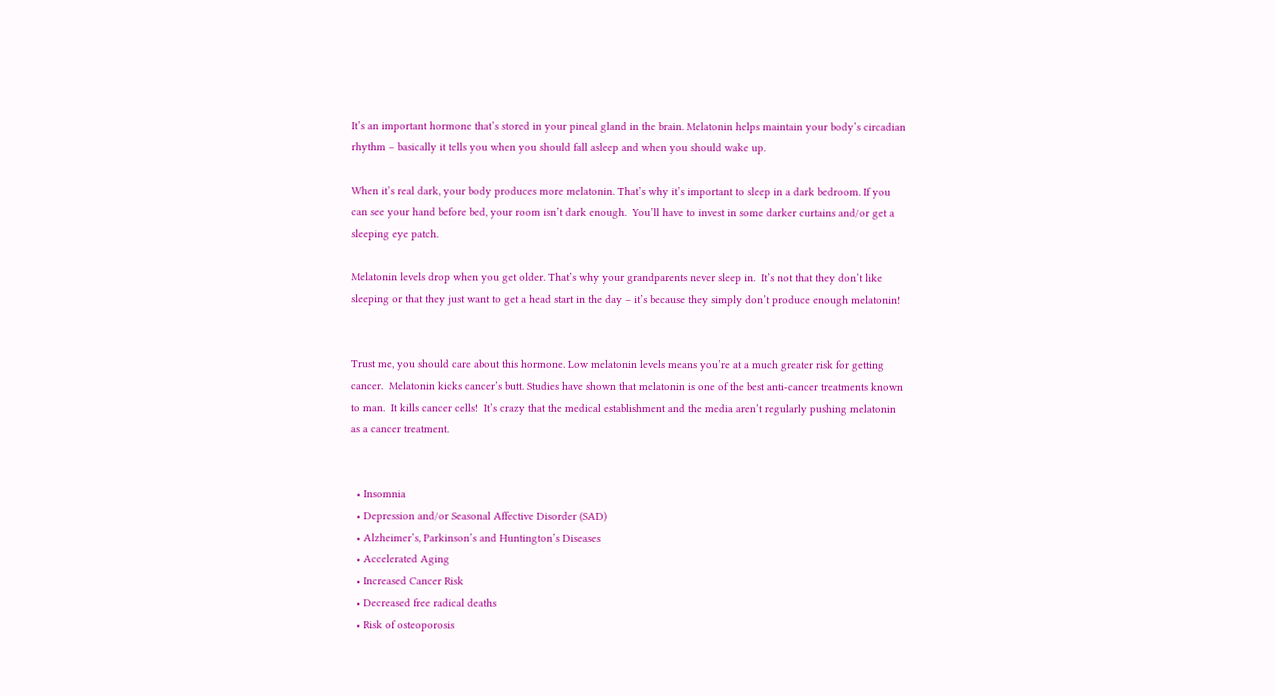It’s an important hormone that’s stored in your pineal gland in the brain. Melatonin helps maintain your body’s circadian rhythm – basically it tells you when you should fall asleep and when you should wake up.

When it’s real dark, your body produces more melatonin. That’s why it’s important to sleep in a dark bedroom. If you  can see your hand before bed, your room isn’t dark enough.  You’ll have to invest in some darker curtains and/or get a sleeping eye patch.

Melatonin levels drop when you get older. That’s why your grandparents never sleep in.  It’s not that they don’t like sleeping or that they just want to get a head start in the day – it’s because they simply don’t produce enough melatonin!


Trust me, you should care about this hormone. Low melatonin levels means you’re at a much greater risk for getting cancer.  Melatonin kicks cancer’s butt. Studies have shown that melatonin is one of the best anti-cancer treatments known to man.  It kills cancer cells!  It’s crazy that the medical establishment and the media aren’t regularly pushing melatonin as a cancer treatment.


  • Insomnia
  • Depression and/or Seasonal Affective Disorder (SAD)
  • Alzheimer’s, Parkinson’s and Huntington’s Diseases
  • Accelerated Aging
  • Increased Cancer Risk
  • Decreased free radical deaths
  • Risk of osteoporosis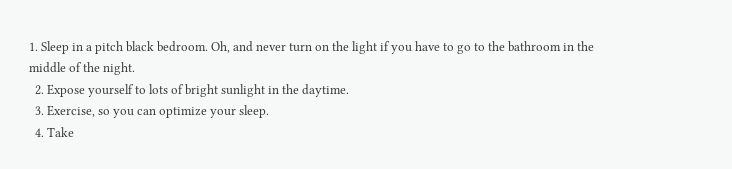1. Sleep in a pitch black bedroom. Oh, and never turn on the light if you have to go to the bathroom in the middle of the night.
  2. Expose yourself to lots of bright sunlight in the daytime.
  3. Exercise, so you can optimize your sleep.
  4. Take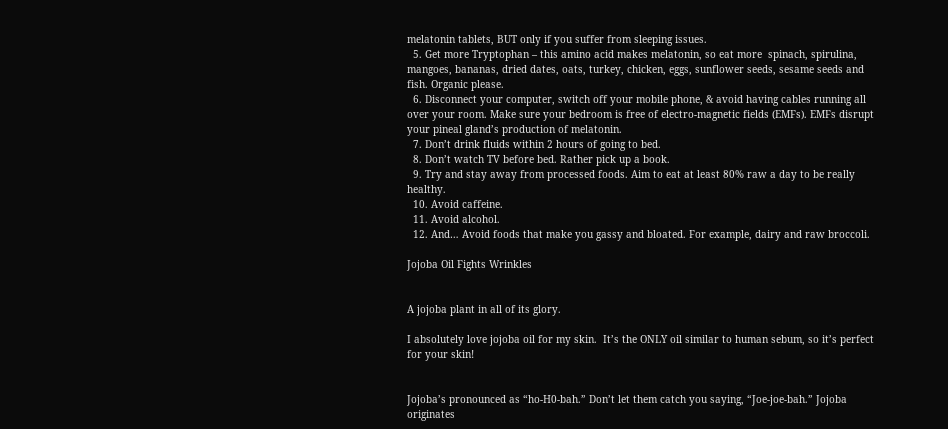melatonin tablets, BUT only if you suffer from sleeping issues.
  5. Get more Tryptophan – this amino acid makes melatonin, so eat more  spinach, spirulina, mangoes, bananas, dried dates, oats, turkey, chicken, eggs, sunflower seeds, sesame seeds and fish. Organic please.
  6. Disconnect your computer, switch off your mobile phone, & avoid having cables running all over your room. Make sure your bedroom is free of electro-magnetic fields (EMFs). EMFs disrupt your pineal gland’s production of melatonin.
  7. Don’t drink fluids within 2 hours of going to bed.
  8. Don’t watch TV before bed. Rather pick up a book.
  9. Try and stay away from processed foods. Aim to eat at least 80% raw a day to be really healthy.
  10. Avoid caffeine.
  11. Avoid alcohol.
  12. And… Avoid foods that make you gassy and bloated. For example, dairy and raw broccoli.

Jojoba Oil Fights Wrinkles


A jojoba plant in all of its glory.

I absolutely love jojoba oil for my skin.  It’s the ONLY oil similar to human sebum, so it’s perfect for your skin!


Jojoba’s pronounced as “ho-H0-bah.” Don’t let them catch you saying, “Joe-joe-bah.” Jojoba originates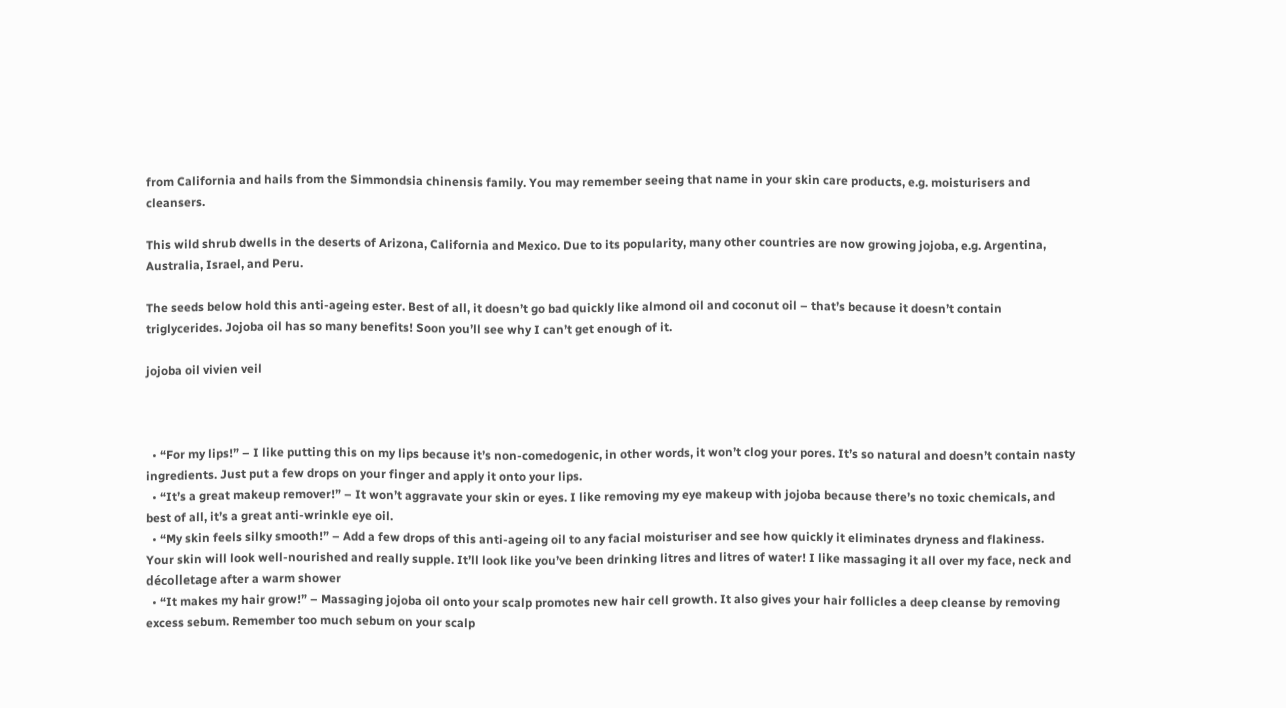from California and hails from the Simmondsia chinensis family. You may remember seeing that name in your skin care products, e.g. moisturisers and cleansers.

This wild shrub dwells in the deserts of Arizona, California and Mexico. Due to its popularity, many other countries are now growing jojoba, e.g. Argentina, Australia, Israel, and Peru.

The seeds below hold this anti-ageing ester. Best of all, it doesn’t go bad quickly like almond oil and coconut oil – that’s because it doesn’t contain triglycerides. Jojoba oil has so many benefits! Soon you’ll see why I can’t get enough of it.

jojoba oil vivien veil



  • “For my lips!” – I like putting this on my lips because it’s non-comedogenic, in other words, it won’t clog your pores. It’s so natural and doesn’t contain nasty ingredients. Just put a few drops on your finger and apply it onto your lips.
  • “It’s a great makeup remover!” – It won’t aggravate your skin or eyes. I like removing my eye makeup with jojoba because there’s no toxic chemicals, and best of all, it’s a great anti-wrinkle eye oil.
  • “My skin feels silky smooth!” – Add a few drops of this anti-ageing oil to any facial moisturiser and see how quickly it eliminates dryness and flakiness.  Your skin will look well-nourished and really supple. It’ll look like you’ve been drinking litres and litres of water! I like massaging it all over my face, neck and décolletage after a warm shower
  • “It makes my hair grow!” – Massaging jojoba oil onto your scalp promotes new hair cell growth. It also gives your hair follicles a deep cleanse by removing excess sebum. Remember too much sebum on your scalp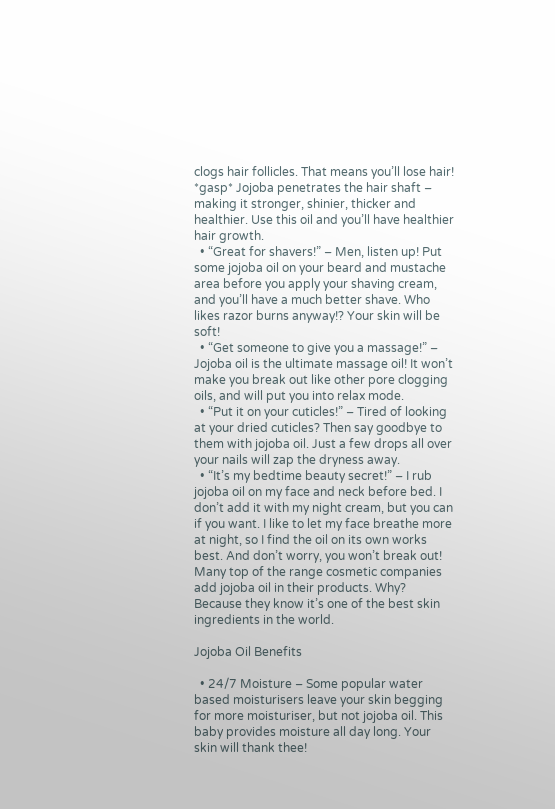clogs hair follicles. That means you’ll lose hair! *gasp* Jojoba penetrates the hair shaft – making it stronger, shinier, thicker and healthier. Use this oil and you’ll have healthier hair growth.
  • “Great for shavers!” – Men, listen up! Put some jojoba oil on your beard and mustache area before you apply your shaving cream, and you’ll have a much better shave. Who likes razor burns anyway!? Your skin will be soft!
  • “Get someone to give you a massage!” – Jojoba oil is the ultimate massage oil! It won’t make you break out like other pore clogging oils, and will put you into relax mode.
  • “Put it on your cuticles!” – Tired of looking at your dried cuticles? Then say goodbye to them with jojoba oil. Just a few drops all over your nails will zap the dryness away.
  • “It’s my bedtime beauty secret!” – I rub jojoba oil on my face and neck before bed. I don’t add it with my night cream, but you can if you want. I like to let my face breathe more at night, so I find the oil on its own works best. And don’t worry, you won’t break out! Many top of the range cosmetic companies add jojoba oil in their products. Why? Because they know it’s one of the best skin ingredients in the world.

Jojoba Oil Benefits

  • 24/7 Moisture – Some popular water based moisturisers leave your skin begging for more moisturiser, but not jojoba oil. This baby provides moisture all day long. Your skin will thank thee!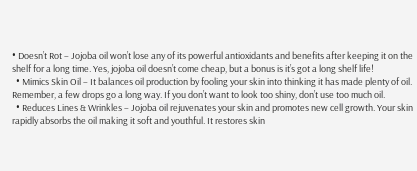• Doesn’t Rot – Jojoba oil won’t lose any of its powerful antioxidants and benefits after keeping it on the shelf for a long time. Yes, jojoba oil doesn’t come cheap, but a bonus is it’s got a long shelf life!
  • Mimics Skin Oil – It balances oil production by fooling your skin into thinking it has made plenty of oil. Remember, a few drops go a long way. If you don’t want to look too shiny, don’t use too much oil.
  • Reduces Lines & Wrinkles – Jojoba oil rejuvenates your skin and promotes new cell growth. Your skin rapidly absorbs the oil making it soft and youthful. It restores skin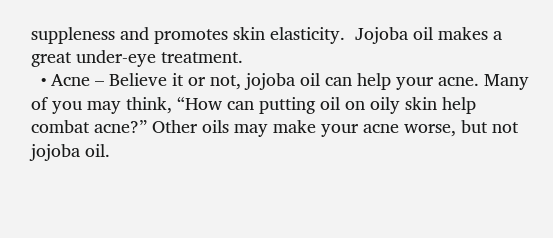suppleness and promotes skin elasticity.  Jojoba oil makes a great under-eye treatment.
  • Acne – Believe it or not, jojoba oil can help your acne. Many of you may think, “How can putting oil on oily skin help combat acne?” Other oils may make your acne worse, but not jojoba oil.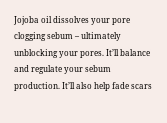Jojoba oil dissolves your pore clogging sebum – ultimately unblocking your pores. It’ll balance and regulate your sebum production. It’ll also help fade scars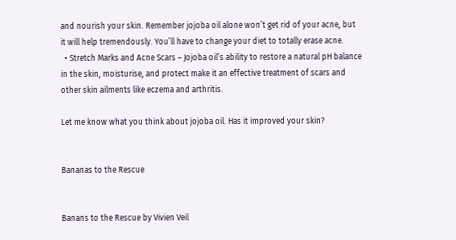and nourish your skin. Remember jojoba oil alone won’t get rid of your acne, but it will help tremendously. You’ll have to change your diet to totally erase acne.
  • Stretch Marks and Acne Scars – Jojoba oil’s ability to restore a natural pH balance in the skin, moisturise, and protect make it an effective treatment of scars and other skin ailments like eczema and arthritis.

Let me know what you think about jojoba oil. Has it improved your skin?


Bananas to the Rescue


Banans to the Rescue by Vivien Veil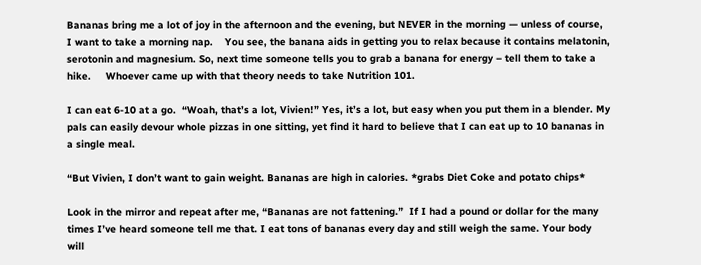Bananas bring me a lot of joy in the afternoon and the evening, but NEVER in the morning — unless of course, I want to take a morning nap.    You see, the banana aids in getting you to relax because it contains melatonin, serotonin and magnesium. So, next time someone tells you to grab a banana for energy – tell them to take a hike.     Whoever came up with that theory needs to take Nutrition 101.

I can eat 6-10 at a go.  “Woah, that’s a lot, Vivien!” Yes, it’s a lot, but easy when you put them in a blender. My pals can easily devour whole pizzas in one sitting, yet find it hard to believe that I can eat up to 10 bananas in a single meal.

“But Vivien, I don’t want to gain weight. Bananas are high in calories. *grabs Diet Coke and potato chips*

Look in the mirror and repeat after me, “Bananas are not fattening.”  If I had a pound or dollar for the many times I’ve heard someone tell me that. I eat tons of bananas every day and still weigh the same. Your body will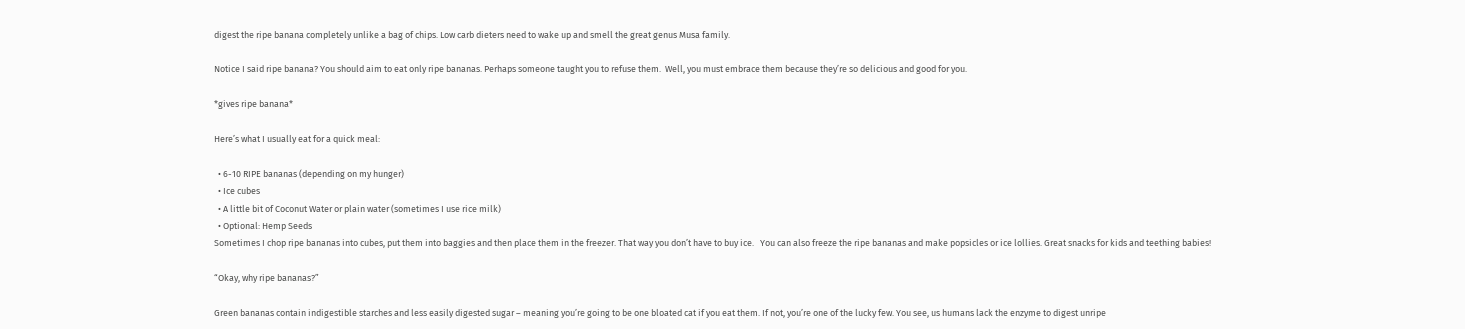digest the ripe banana completely unlike a bag of chips. Low carb dieters need to wake up and smell the great genus Musa family.

Notice I said ripe banana? You should aim to eat only ripe bananas. Perhaps someone taught you to refuse them.  Well, you must embrace them because they’re so delicious and good for you.

*gives ripe banana*

Here’s what I usually eat for a quick meal:

  • 6-10 RIPE bananas (depending on my hunger)
  • Ice cubes
  • A little bit of Coconut Water or plain water (sometimes I use rice milk)
  • Optional: Hemp Seeds
Sometimes I chop ripe bananas into cubes, put them into baggies and then place them in the freezer. That way you don’t have to buy ice.   You can also freeze the ripe bananas and make popsicles or ice lollies. Great snacks for kids and teething babies!

“Okay, why ripe bananas?”

Green bananas contain indigestible starches and less easily digested sugar – meaning you’re going to be one bloated cat if you eat them. If not, you’re one of the lucky few. You see, us humans lack the enzyme to digest unripe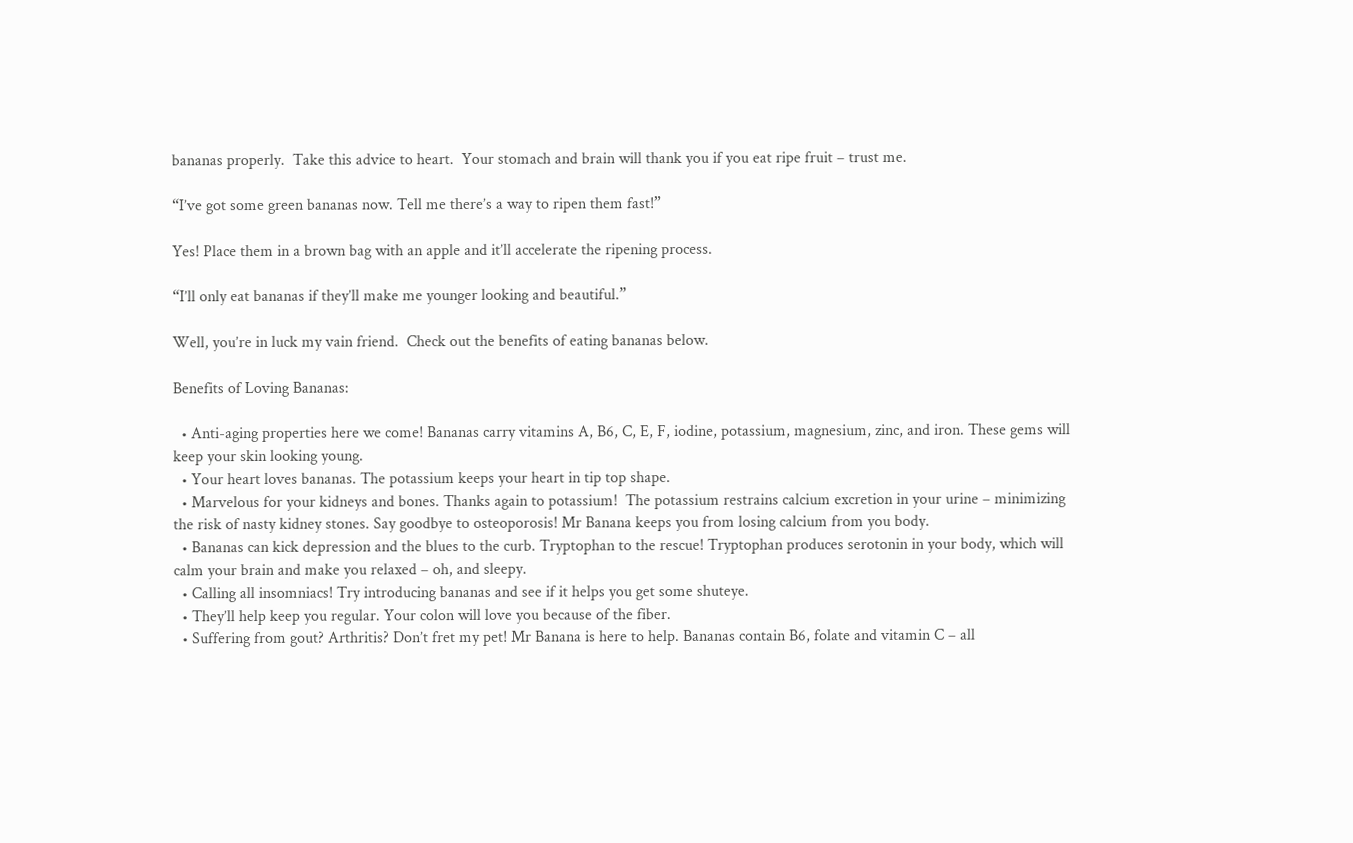bananas properly.  Take this advice to heart.  Your stomach and brain will thank you if you eat ripe fruit – trust me.

“I’ve got some green bananas now. Tell me there’s a way to ripen them fast!”

Yes! Place them in a brown bag with an apple and it’ll accelerate the ripening process.

“I’ll only eat bananas if they’ll make me younger looking and beautiful.”

Well, you’re in luck my vain friend.  Check out the benefits of eating bananas below.

Benefits of Loving Bananas:

  • Anti-aging properties here we come! Bananas carry vitamins A, B6, C, E, F, iodine, potassium, magnesium, zinc, and iron. These gems will keep your skin looking young.
  • Your heart loves bananas. The potassium keeps your heart in tip top shape.
  • Marvelous for your kidneys and bones. Thanks again to potassium!  The potassium restrains calcium excretion in your urine – minimizing the risk of nasty kidney stones. Say goodbye to osteoporosis! Mr Banana keeps you from losing calcium from you body.
  • Bananas can kick depression and the blues to the curb. Tryptophan to the rescue! Tryptophan produces serotonin in your body, which will calm your brain and make you relaxed – oh, and sleepy.
  • Calling all insomniacs! Try introducing bananas and see if it helps you get some shuteye.
  • They’ll help keep you regular. Your colon will love you because of the fiber.
  • Suffering from gout? Arthritis? Don’t fret my pet! Mr Banana is here to help. Bananas contain B6, folate and vitamin C – all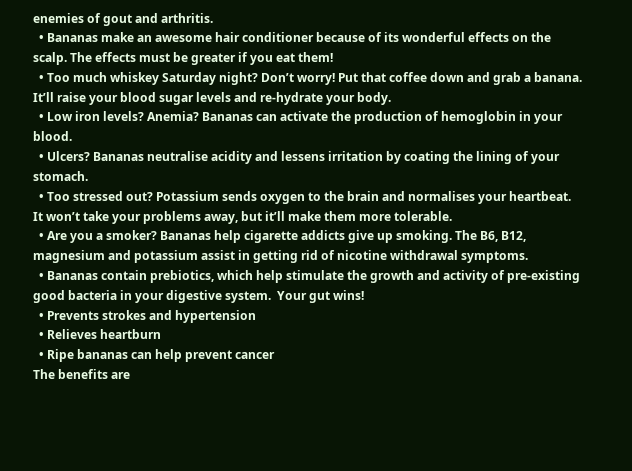enemies of gout and arthritis.
  • Bananas make an awesome hair conditioner because of its wonderful effects on the scalp. The effects must be greater if you eat them!
  • Too much whiskey Saturday night? Don’t worry! Put that coffee down and grab a banana. It’ll raise your blood sugar levels and re-hydrate your body.
  • Low iron levels? Anemia? Bananas can activate the production of hemoglobin in your blood.
  • Ulcers? Bananas neutralise acidity and lessens irritation by coating the lining of your stomach.
  • Too stressed out? Potassium sends oxygen to the brain and normalises your heartbeat. It won’t take your problems away, but it’ll make them more tolerable.
  • Are you a smoker? Bananas help cigarette addicts give up smoking. The B6, B12, magnesium and potassium assist in getting rid of nicotine withdrawal symptoms.
  • Bananas contain prebiotics, which help stimulate the growth and activity of pre-existing good bacteria in your digestive system.  Your gut wins!
  • Prevents strokes and hypertension
  • Relieves heartburn
  • Ripe bananas can help prevent cancer
The benefits are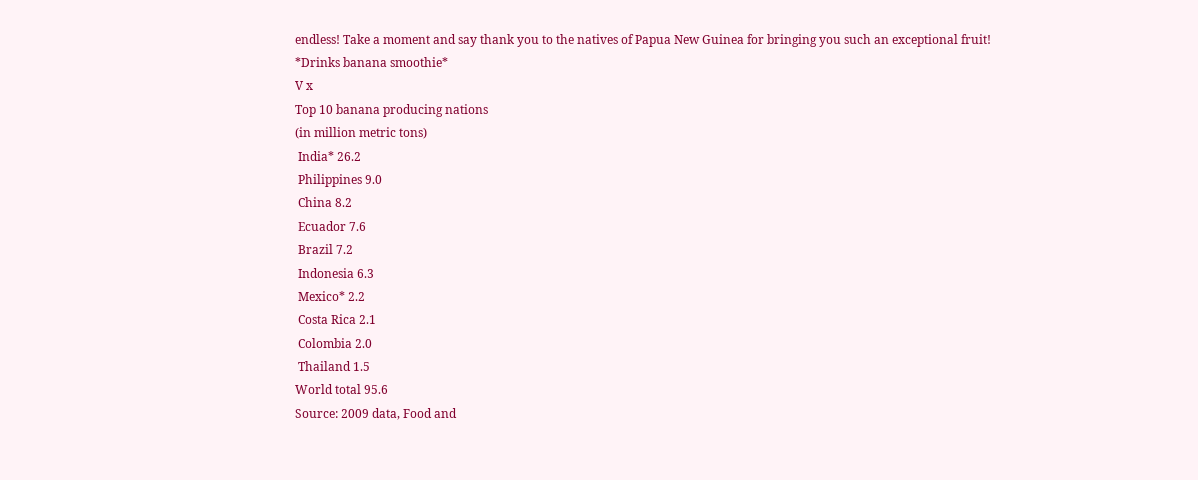endless! Take a moment and say thank you to the natives of Papua New Guinea for bringing you such an exceptional fruit!
*Drinks banana smoothie*
V x
Top 10 banana producing nations
(in million metric tons)
 India* 26.2
 Philippines 9.0
 China 8.2
 Ecuador 7.6
 Brazil 7.2
 Indonesia 6.3
 Mexico* 2.2
 Costa Rica 2.1
 Colombia 2.0
 Thailand 1.5
World total 95.6
Source: 2009 data, Food and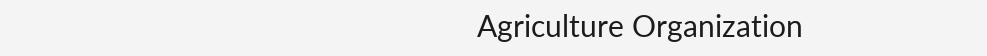Agriculture Organization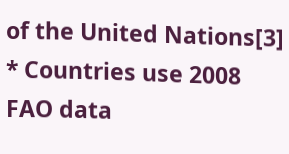of the United Nations[3]
* Countries use 2008 FAO data